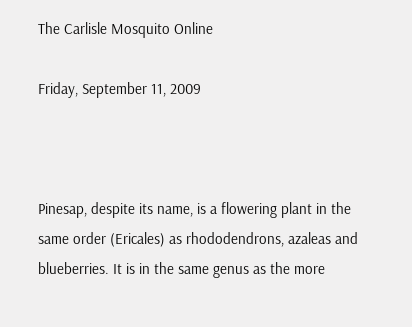The Carlisle Mosquito Online

Friday, September 11, 2009



Pinesap, despite its name, is a flowering plant in the same order (Ericales) as rhododendrons, azaleas and blueberries. It is in the same genus as the more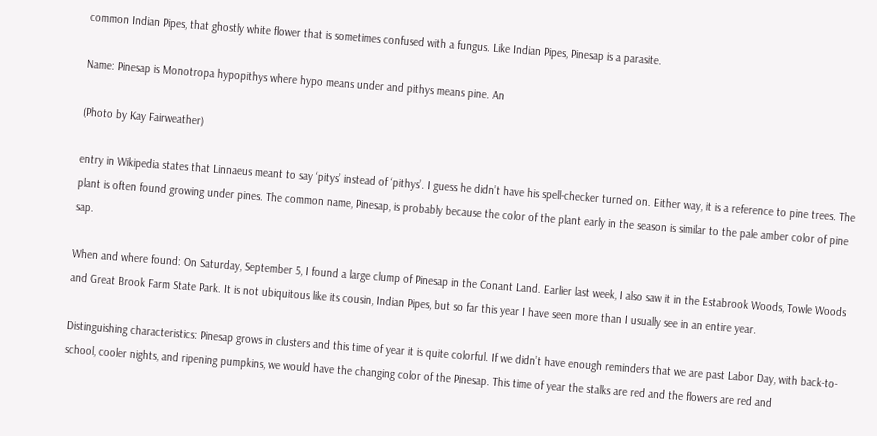common Indian Pipes, that ghostly white flower that is sometimes confused with a fungus. Like Indian Pipes, Pinesap is a parasite.

Name: Pinesap is Monotropa hypopithys where hypo means under and pithys means pine. An

(Photo by Kay Fairweather)

entry in Wikipedia states that Linnaeus meant to say ‘pitys’ instead of ‘pithys’. I guess he didn’t have his spell-checker turned on. Either way, it is a reference to pine trees. The plant is often found growing under pines. The common name, Pinesap, is probably because the color of the plant early in the season is similar to the pale amber color of pine sap.

When and where found: On Saturday, September 5, I found a large clump of Pinesap in the Conant Land. Earlier last week, I also saw it in the Estabrook Woods, Towle Woods and Great Brook Farm State Park. It is not ubiquitous like its cousin, Indian Pipes, but so far this year I have seen more than I usually see in an entire year.

Distinguishing characteristics: Pinesap grows in clusters and this time of year it is quite colorful. If we didn’t have enough reminders that we are past Labor Day, with back-to-school, cooler nights, and ripening pumpkins, we would have the changing color of the Pinesap. This time of year the stalks are red and the flowers are red and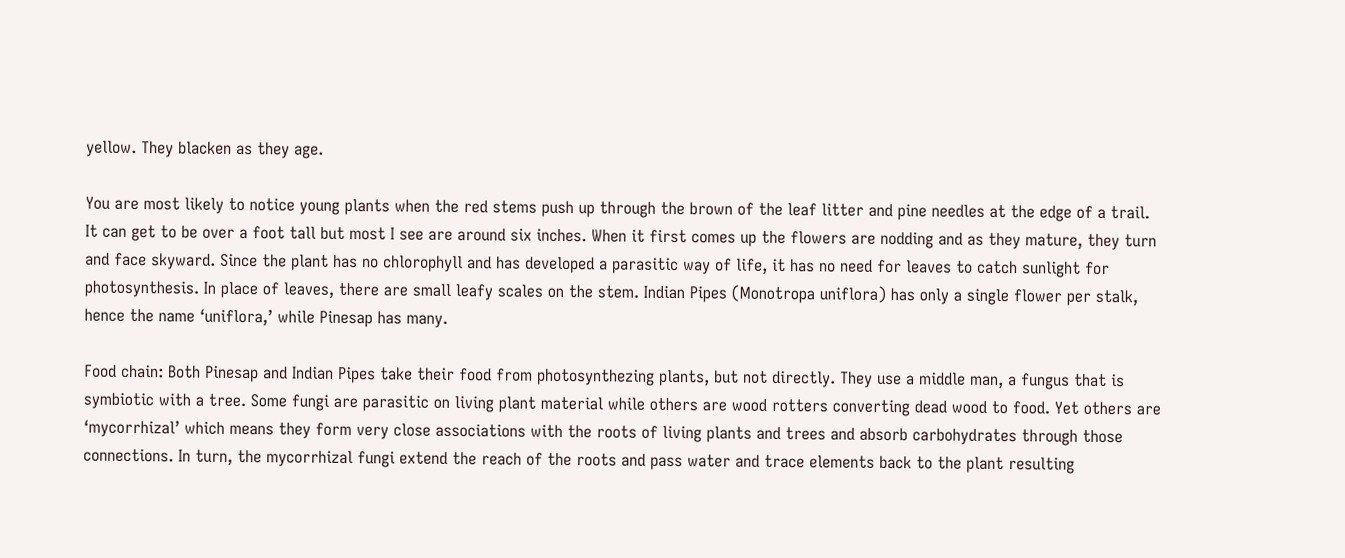yellow. They blacken as they age.

You are most likely to notice young plants when the red stems push up through the brown of the leaf litter and pine needles at the edge of a trail. It can get to be over a foot tall but most I see are around six inches. When it first comes up the flowers are nodding and as they mature, they turn and face skyward. Since the plant has no chlorophyll and has developed a parasitic way of life, it has no need for leaves to catch sunlight for photosynthesis. In place of leaves, there are small leafy scales on the stem. Indian Pipes (Monotropa uniflora) has only a single flower per stalk, hence the name ‘uniflora,’ while Pinesap has many.

Food chain: Both Pinesap and Indian Pipes take their food from photosynthezing plants, but not directly. They use a middle man, a fungus that is symbiotic with a tree. Some fungi are parasitic on living plant material while others are wood rotters converting dead wood to food. Yet others are ‘mycorrhizal’ which means they form very close associations with the roots of living plants and trees and absorb carbohydrates through those connections. In turn, the mycorrhizal fungi extend the reach of the roots and pass water and trace elements back to the plant resulting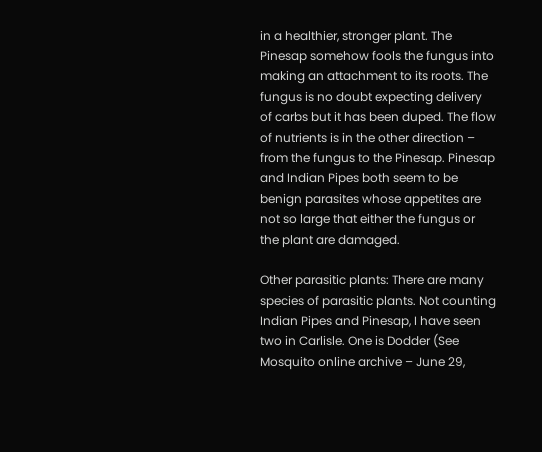in a healthier, stronger plant. The Pinesap somehow fools the fungus into making an attachment to its roots. The fungus is no doubt expecting delivery of carbs but it has been duped. The flow of nutrients is in the other direction – from the fungus to the Pinesap. Pinesap and Indian Pipes both seem to be benign parasites whose appetites are not so large that either the fungus or the plant are damaged.

Other parasitic plants: There are many species of parasitic plants. Not counting Indian Pipes and Pinesap, I have seen two in Carlisle. One is Dodder (See Mosquito online archive – June 29,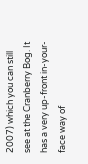2007) which you can still see at the Cranberry Bog. It has a very up-front in-your-face way of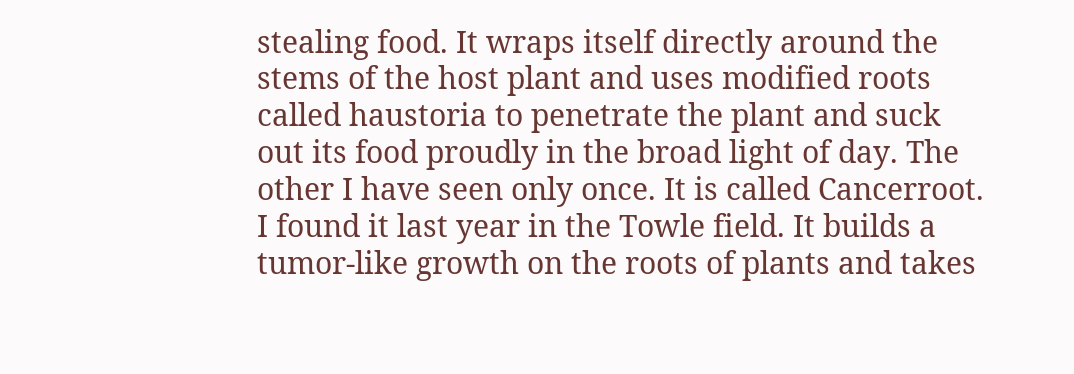stealing food. It wraps itself directly around the stems of the host plant and uses modified roots called haustoria to penetrate the plant and suck out its food proudly in the broad light of day. The other I have seen only once. It is called Cancerroot. I found it last year in the Towle field. It builds a tumor-like growth on the roots of plants and takes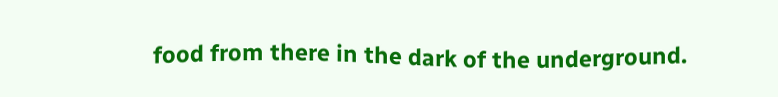food from there in the dark of the underground.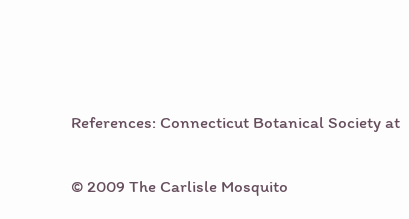References: Connecticut Botanical Society at

© 2009 The Carlisle Mosquito